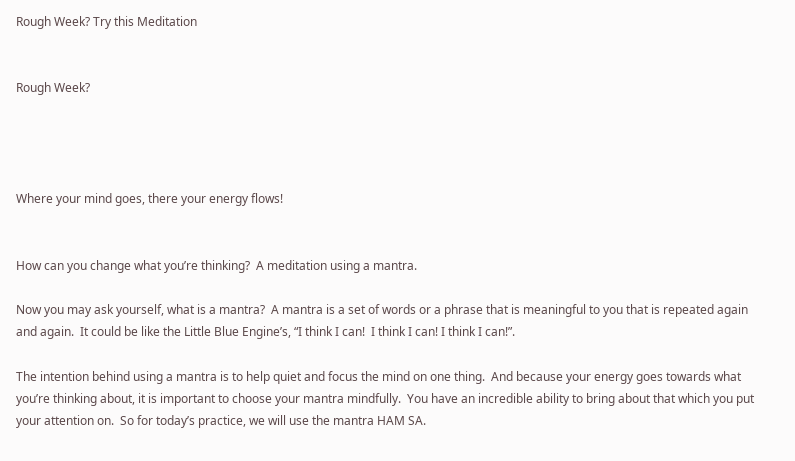Rough Week? Try this Meditation


Rough Week?




Where your mind goes, there your energy flows!


How can you change what you’re thinking?  A meditation using a mantra.

Now you may ask yourself, what is a mantra?  A mantra is a set of words or a phrase that is meaningful to you that is repeated again and again.  It could be like the Little Blue Engine’s, “I think I can!  I think I can! I think I can!”.

The intention behind using a mantra is to help quiet and focus the mind on one thing.  And because your energy goes towards what you’re thinking about, it is important to choose your mantra mindfully.  You have an incredible ability to bring about that which you put your attention on.  So for today’s practice, we will use the mantra HAM SA.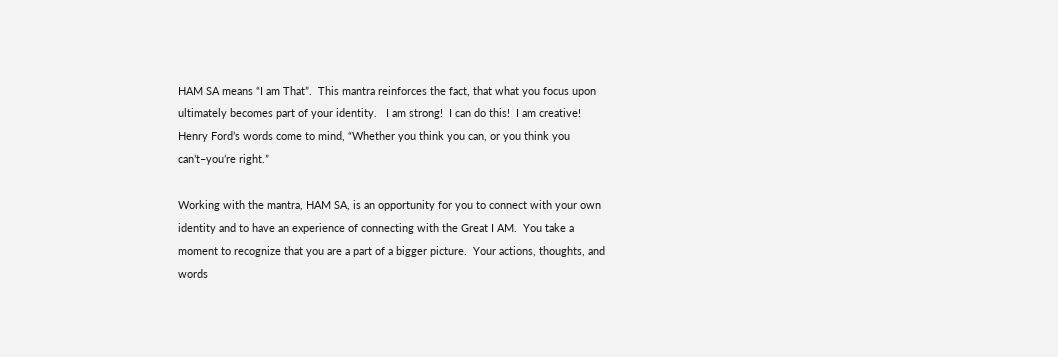HAM SA means “I am That”.  This mantra reinforces the fact, that what you focus upon ultimately becomes part of your identity.   I am strong!  I can do this!  I am creative!  Henry Ford’s words come to mind, “Whether you think you can, or you think you can’t–you’re right.”

Working with the mantra, HAM SA, is an opportunity for you to connect with your own identity and to have an experience of connecting with the Great I AM.  You take a moment to recognize that you are a part of a bigger picture.  Your actions, thoughts, and words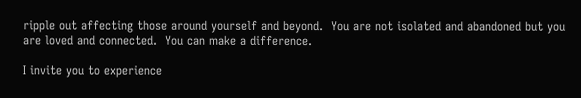ripple out affecting those around yourself and beyond.  You are not isolated and abandoned but you are loved and connected.  You can make a difference.

I invite you to experience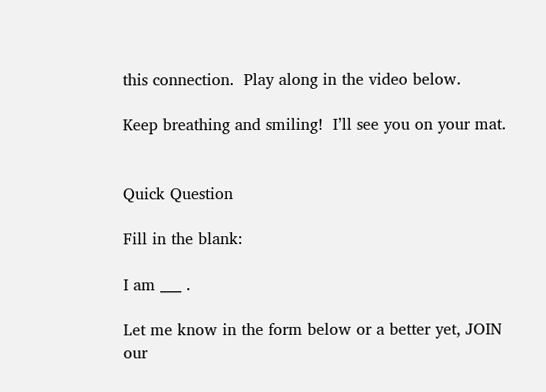this connection.  Play along in the video below.

Keep breathing and smiling!  I’ll see you on your mat.


Quick Question

Fill in the blank:

I am ___ .

Let me know in the form below or a better yet, JOIN our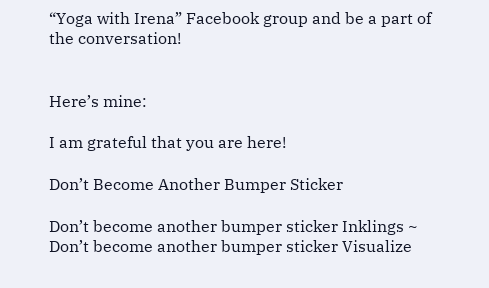“Yoga with Irena” Facebook group and be a part of the conversation!


Here’s mine:

I am grateful that you are here!

Don’t Become Another Bumper Sticker

Don’t become another bumper sticker Inklings ~ Don’t become another bumper sticker Visualize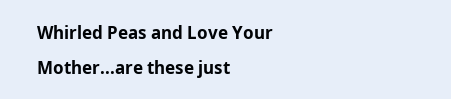Whirled Peas and Love Your Mother...are these just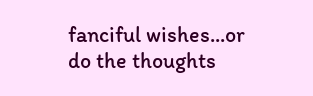fanciful wishes...or do the thoughts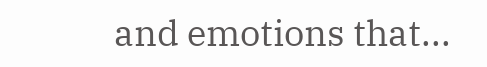and emotions that...